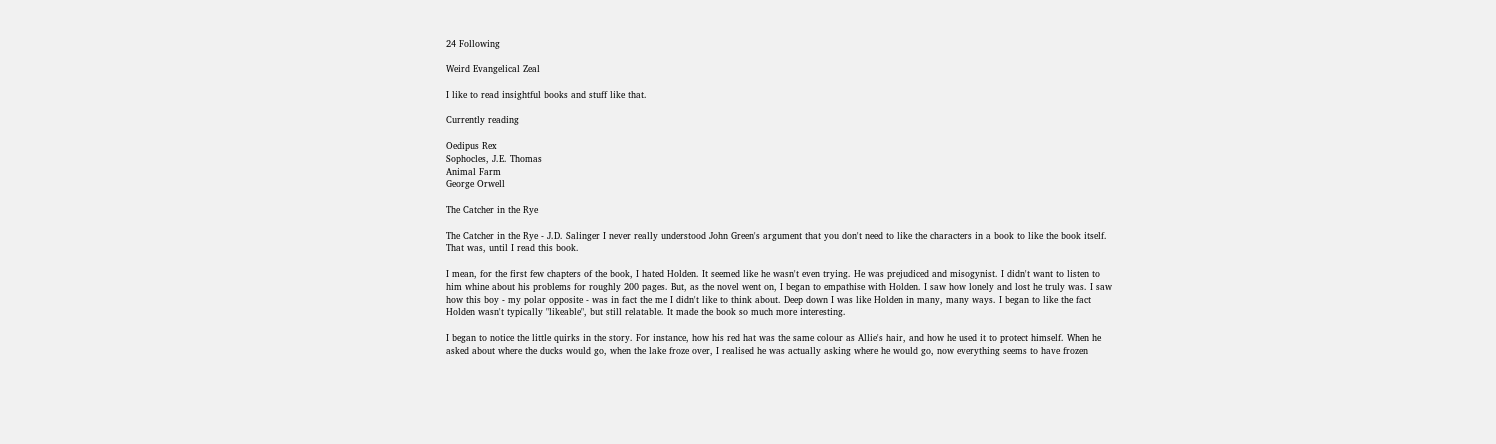24 Following

Weird Evangelical Zeal

I like to read insightful books and stuff like that.

Currently reading

Oedipus Rex
Sophocles, J.E. Thomas
Animal Farm
George Orwell

The Catcher in the Rye

The Catcher in the Rye - J.D. Salinger I never really understood John Green's argument that you don't need to like the characters in a book to like the book itself. That was, until I read this book.

I mean, for the first few chapters of the book, I hated Holden. It seemed like he wasn't even trying. He was prejudiced and misogynist. I didn't want to listen to him whine about his problems for roughly 200 pages. But, as the novel went on, I began to empathise with Holden. I saw how lonely and lost he truly was. I saw how this boy - my polar opposite - was in fact the me I didn't like to think about. Deep down I was like Holden in many, many ways. I began to like the fact Holden wasn't typically "likeable", but still relatable. It made the book so much more interesting.

I began to notice the little quirks in the story. For instance, how his red hat was the same colour as Allie's hair, and how he used it to protect himself. When he asked about where the ducks would go, when the lake froze over, I realised he was actually asking where he would go, now everything seems to have frozen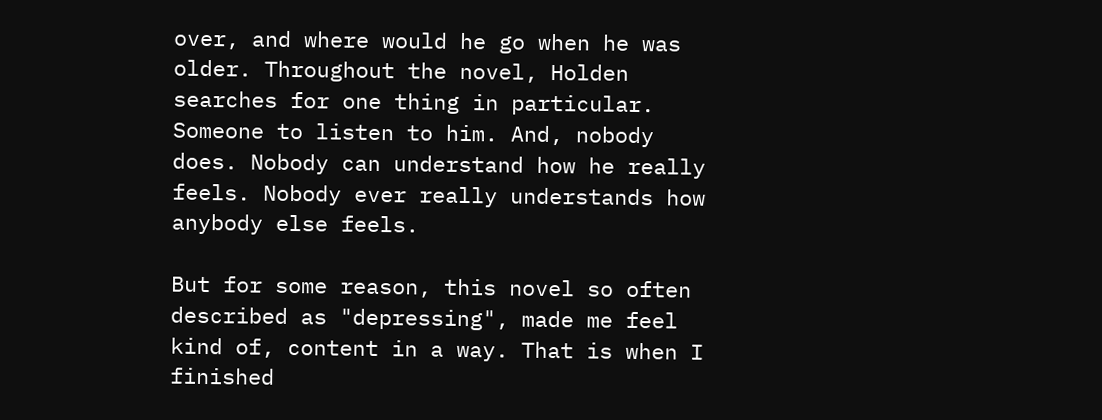over, and where would he go when he was older. Throughout the novel, Holden searches for one thing in particular. Someone to listen to him. And, nobody does. Nobody can understand how he really feels. Nobody ever really understands how anybody else feels.

But for some reason, this novel so often described as "depressing", made me feel kind of, content in a way. That is when I finished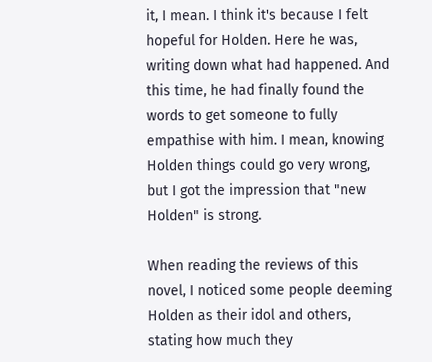it, I mean. I think it's because I felt hopeful for Holden. Here he was, writing down what had happened. And this time, he had finally found the words to get someone to fully empathise with him. I mean, knowing Holden things could go very wrong, but I got the impression that "new Holden" is strong.

When reading the reviews of this novel, I noticed some people deeming Holden as their idol and others, stating how much they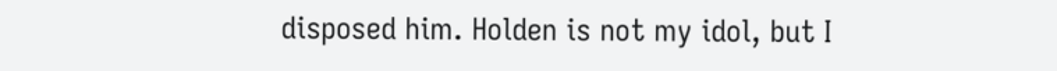disposed him. Holden is not my idol, but I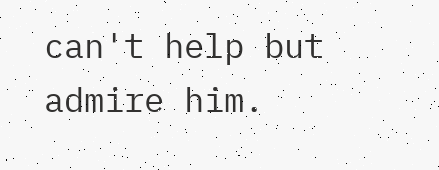can't help but admire him.